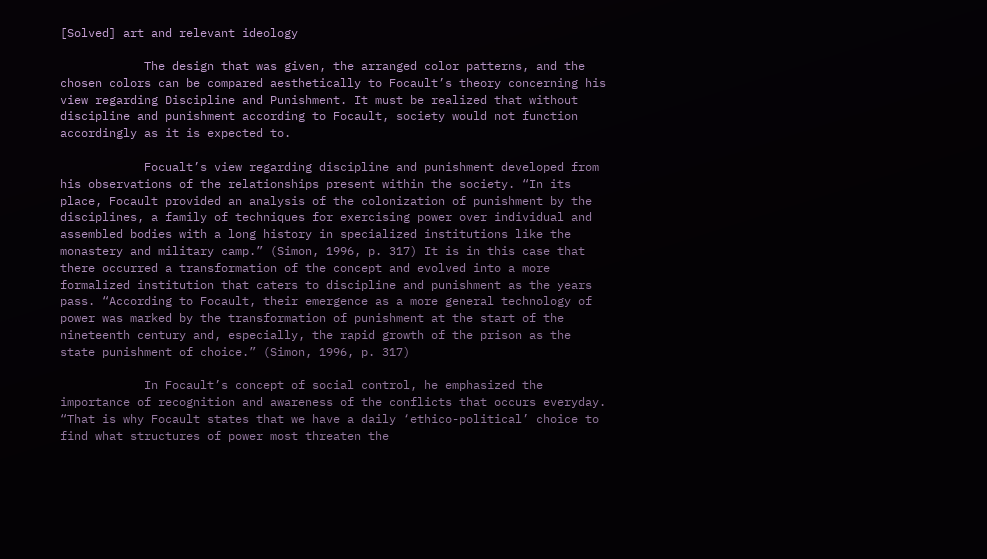[Solved] art and relevant ideology

            The design that was given, the arranged color patterns, and the chosen colors can be compared aesthetically to Focault’s theory concerning his view regarding Discipline and Punishment. It must be realized that without discipline and punishment according to Focault, society would not function accordingly as it is expected to.

            Focualt’s view regarding discipline and punishment developed from his observations of the relationships present within the society. “In its place, Focault provided an analysis of the colonization of punishment by the disciplines, a family of techniques for exercising power over individual and assembled bodies with a long history in specialized institutions like the monastery and military camp.” (Simon, 1996, p. 317) It is in this case that there occurred a transformation of the concept and evolved into a more formalized institution that caters to discipline and punishment as the years pass. “According to Focault, their emergence as a more general technology of power was marked by the transformation of punishment at the start of the nineteenth century and, especially, the rapid growth of the prison as the state punishment of choice.” (Simon, 1996, p. 317)

            In Focault’s concept of social control, he emphasized the importance of recognition and awareness of the conflicts that occurs everyday. “That is why Focault states that we have a daily ‘ethico-political’ choice to find what structures of power most threaten the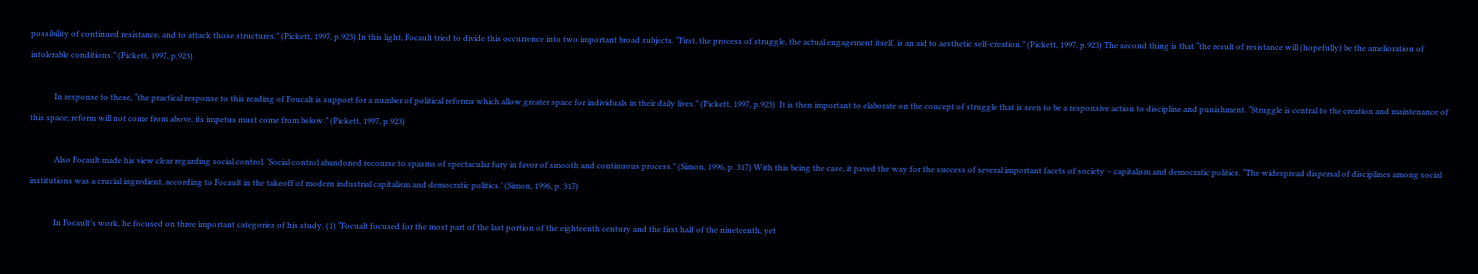possibility of continued resistance, and to attack those structures.” (Pickett, 1997, p.923) In this light, Focault tried to divide this occurrence into two important broad subjects. “First, the process of struggle, the actual engagement itself, is an aid to aesthetic self-creation.” (Pickett, 1997, p.923) The second thing is that “the result of resistance will (hopefully) be the amelioration of intolerable conditions.” (Pickett, 1997, p.923)

            In response to these, “the practical response to this reading of Foucalt is support for a number of political reforms which allow greater space for individuals in their daily lives.” (Pickett, 1997, p.923)  It is then important to elaborate on the concept of struggle that is seen to be a responsive action to discipline and punishment. “Struggle is central to the creation and maintenance of this space; reform will not come from above, its impetus must come from below.” (Pickett, 1997, p.923)

            Also Focault made his view clear regarding social control. ‘Social control abandoned recourse to spasms of spectacular fury in favor of smooth and continuous process.” (Simon, 1996, p. 317) With this being the case, it paved the way for the success of several important facets of society – capitalism and democratic politics. “The widespread dispersal of disciplines among social institutions was a crucial ingredient, according to Focault in the takeoff of modern industrial capitalism and democratic politics.’ (Simon, 1996, p. 317)

            In Focault’s work, he focused on three important categories of his study. (1) “Focualt focused for the most part of the last portion of the eighteenth century and the first half of the nineteenth, yet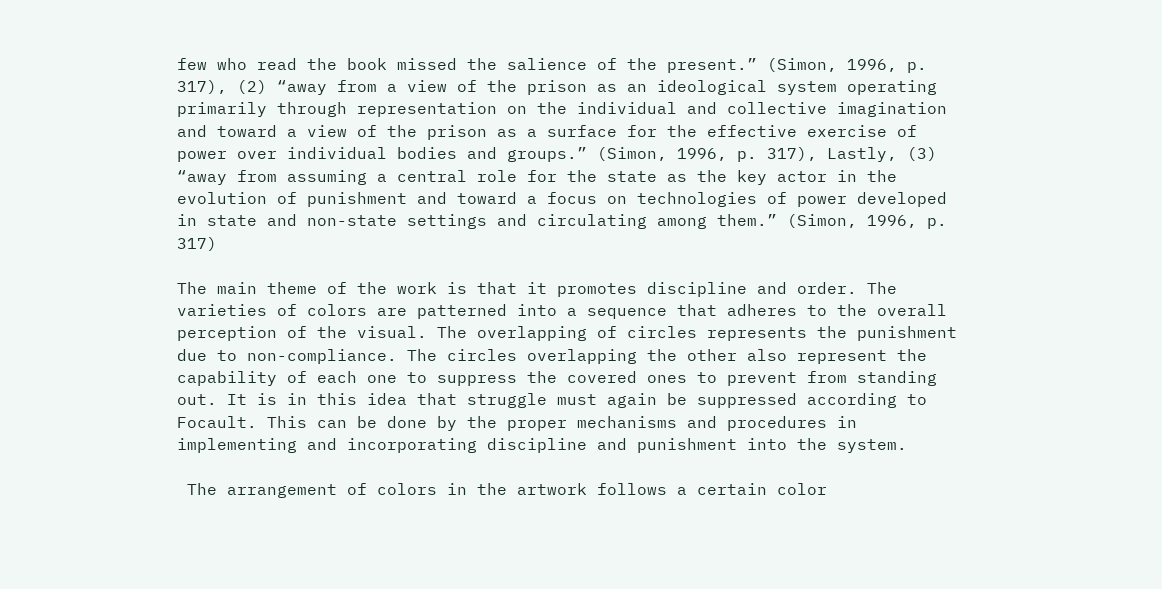few who read the book missed the salience of the present.” (Simon, 1996, p. 317), (2) “away from a view of the prison as an ideological system operating primarily through representation on the individual and collective imagination and toward a view of the prison as a surface for the effective exercise of power over individual bodies and groups.” (Simon, 1996, p. 317), Lastly, (3) “away from assuming a central role for the state as the key actor in the evolution of punishment and toward a focus on technologies of power developed in state and non-state settings and circulating among them.” (Simon, 1996, p. 317)

The main theme of the work is that it promotes discipline and order. The varieties of colors are patterned into a sequence that adheres to the overall perception of the visual. The overlapping of circles represents the punishment due to non-compliance. The circles overlapping the other also represent the capability of each one to suppress the covered ones to prevent from standing out. It is in this idea that struggle must again be suppressed according to Focault. This can be done by the proper mechanisms and procedures in implementing and incorporating discipline and punishment into the system.

 The arrangement of colors in the artwork follows a certain color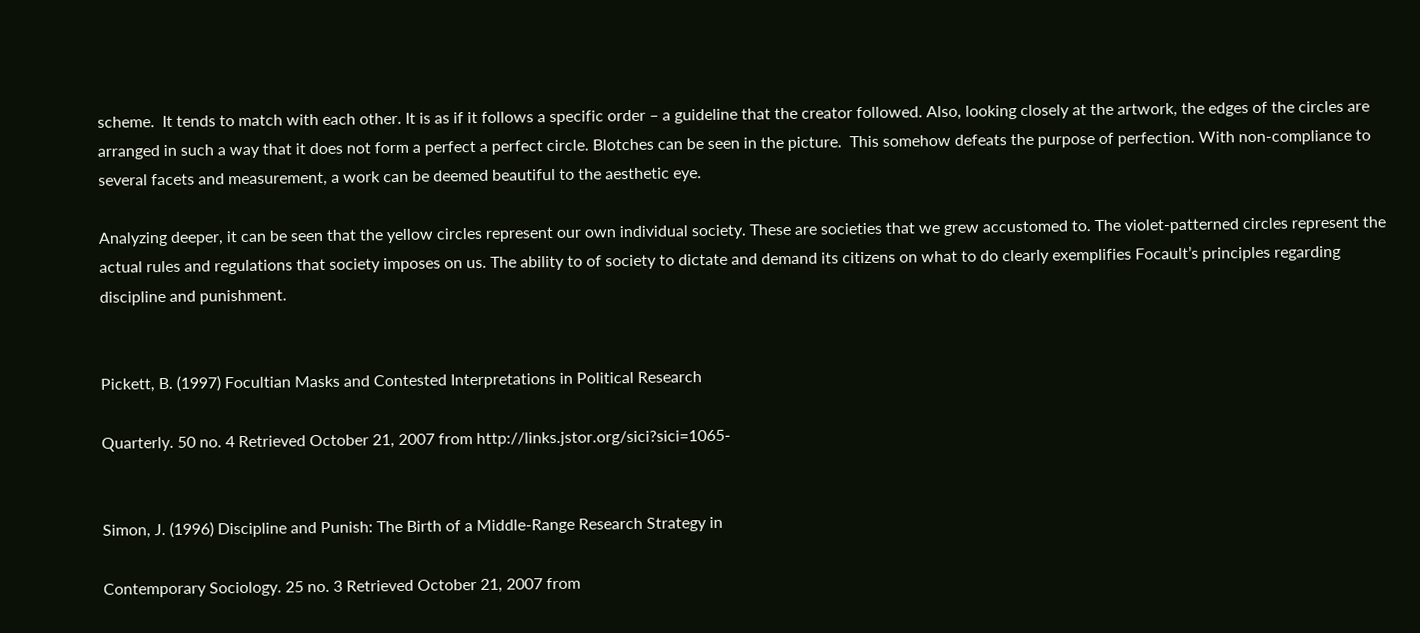scheme.  It tends to match with each other. It is as if it follows a specific order – a guideline that the creator followed. Also, looking closely at the artwork, the edges of the circles are arranged in such a way that it does not form a perfect a perfect circle. Blotches can be seen in the picture.  This somehow defeats the purpose of perfection. With non-compliance to several facets and measurement, a work can be deemed beautiful to the aesthetic eye.

Analyzing deeper, it can be seen that the yellow circles represent our own individual society. These are societies that we grew accustomed to. The violet-patterned circles represent the actual rules and regulations that society imposes on us. The ability to of society to dictate and demand its citizens on what to do clearly exemplifies Focault’s principles regarding discipline and punishment.


Pickett, B. (1997) Focultian Masks and Contested Interpretations in Political Research

Quarterly. 50 no. 4 Retrieved October 21, 2007 from http://links.jstor.org/sici?sici=1065-


Simon, J. (1996) Discipline and Punish: The Birth of a Middle-Range Research Strategy in

Contemporary Sociology. 25 no. 3 Retrieved October 21, 2007 from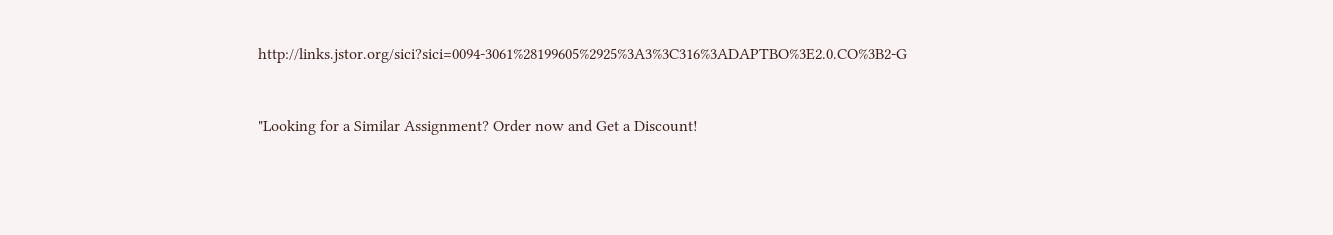http://links.jstor.org/sici?sici=0094-3061%28199605%2925%3A3%3C316%3ADAPTBO%3E2.0.CO%3B2-G


"Looking for a Similar Assignment? Order now and Get a Discount!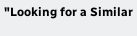"Looking for a Similar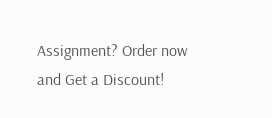Assignment? Order now and Get a Discount!